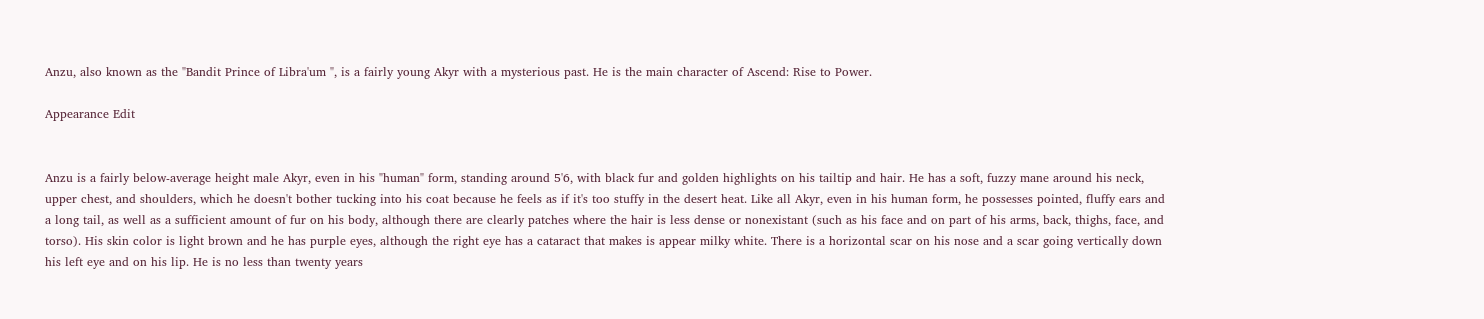Anzu, also known as the "Bandit Prince of Libra'um ", is a fairly young Akyr with a mysterious past. He is the main character of Ascend: Rise to Power.

Appearance Edit


Anzu is a fairly below-average height male Akyr, even in his "human" form, standing around 5'6, with black fur and golden highlights on his tailtip and hair. He has a soft, fuzzy mane around his neck, upper chest, and shoulders, which he doesn't bother tucking into his coat because he feels as if it's too stuffy in the desert heat. Like all Akyr, even in his human form, he possesses pointed, fluffy ears and a long tail, as well as a sufficient amount of fur on his body, although there are clearly patches where the hair is less dense or nonexistant (such as his face and on part of his arms, back, thighs, face, and torso). His skin color is light brown and he has purple eyes, although the right eye has a cataract that makes is appear milky white. There is a horizontal scar on his nose and a scar going vertically down his left eye and on his lip. He is no less than twenty years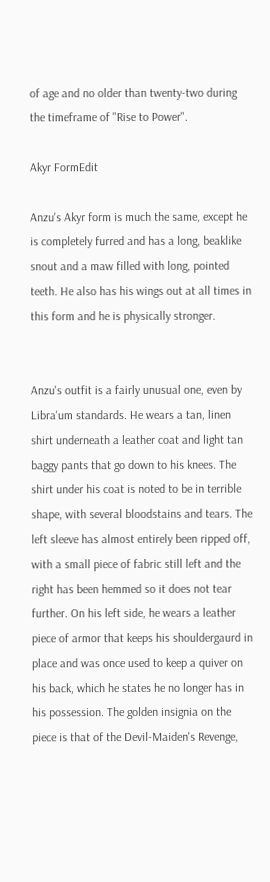of age and no older than twenty-two during the timeframe of "Rise to Power".

Akyr FormEdit

Anzu's Akyr form is much the same, except he is completely furred and has a long, beaklike snout and a maw filled with long, pointed teeth. He also has his wings out at all times in this form and he is physically stronger.


Anzu's outfit is a fairly unusual one, even by Libra'um standards. He wears a tan, linen shirt underneath a leather coat and light tan baggy pants that go down to his knees. The shirt under his coat is noted to be in terrible shape, with several bloodstains and tears. The left sleeve has almost entirely been ripped off, with a small piece of fabric still left and the right has been hemmed so it does not tear further. On his left side, he wears a leather piece of armor that keeps his shouldergaurd in place and was once used to keep a quiver on his back, which he states he no longer has in his possession. The golden insignia on the piece is that of the Devil-Maiden's Revenge,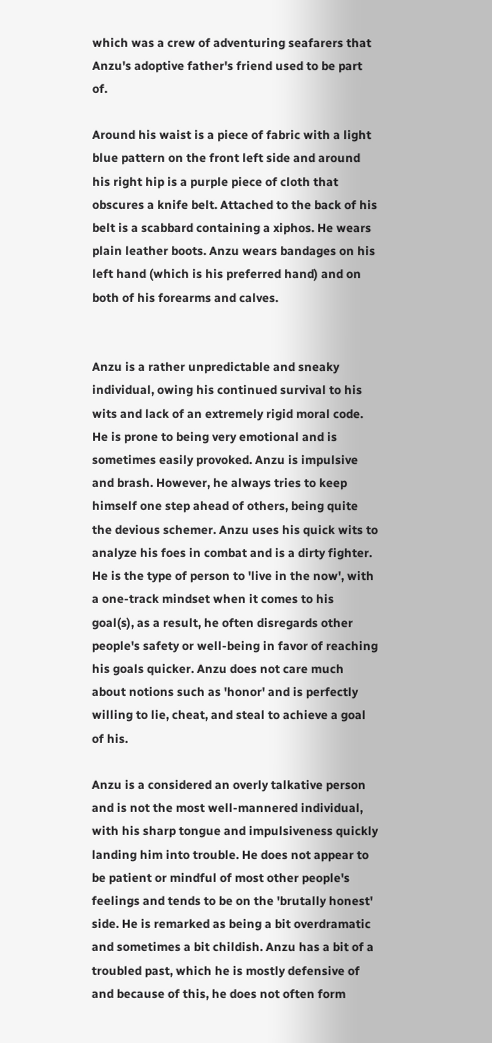which was a crew of adventuring seafarers that Anzu's adoptive father's friend used to be part of.

Around his waist is a piece of fabric with a light blue pattern on the front left side and around his right hip is a purple piece of cloth that obscures a knife belt. Attached to the back of his belt is a scabbard containing a xiphos. He wears plain leather boots. Anzu wears bandages on his left hand (which is his preferred hand) and on both of his forearms and calves.


Anzu is a rather unpredictable and sneaky individual, owing his continued survival to his wits and lack of an extremely rigid moral code. He is prone to being very emotional and is sometimes easily provoked. Anzu is impulsive and brash. However, he always tries to keep himself one step ahead of others, being quite the devious schemer. Anzu uses his quick wits to analyze his foes in combat and is a dirty fighter. He is the type of person to 'live in the now', with a one-track mindset when it comes to his goal(s), as a result, he often disregards other people's safety or well-being in favor of reaching his goals quicker. Anzu does not care much about notions such as 'honor' and is perfectly willing to lie, cheat, and steal to achieve a goal of his.

Anzu is a considered an overly talkative person and is not the most well-mannered individual, with his sharp tongue and impulsiveness quickly landing him into trouble. He does not appear to be patient or mindful of most other people's feelings and tends to be on the 'brutally honest' side. He is remarked as being a bit overdramatic and sometimes a bit childish. Anzu has a bit of a troubled past, which he is mostly defensive of and because of this, he does not often form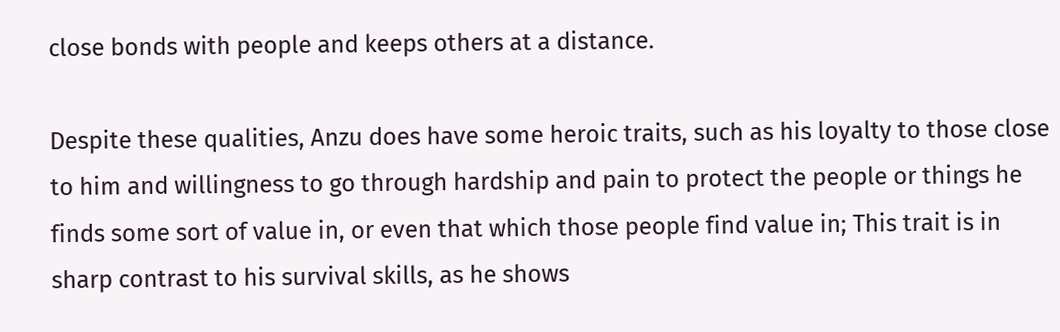close bonds with people and keeps others at a distance.

Despite these qualities, Anzu does have some heroic traits, such as his loyalty to those close to him and willingness to go through hardship and pain to protect the people or things he finds some sort of value in, or even that which those people find value in; This trait is in sharp contrast to his survival skills, as he shows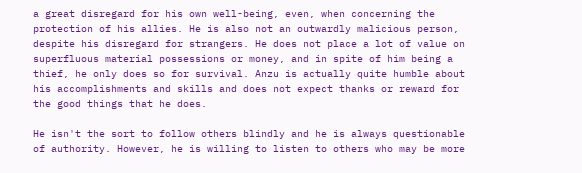a great disregard for his own well-being, even, when concerning the protection of his allies. He is also not an outwardly malicious person, despite his disregard for strangers. He does not place a lot of value on superfluous material possessions or money, and in spite of him being a thief, he only does so for survival. Anzu is actually quite humble about his accomplishments and skills and does not expect thanks or reward for the good things that he does.

He isn't the sort to follow others blindly and he is always questionable of authority. However, he is willing to listen to others who may be more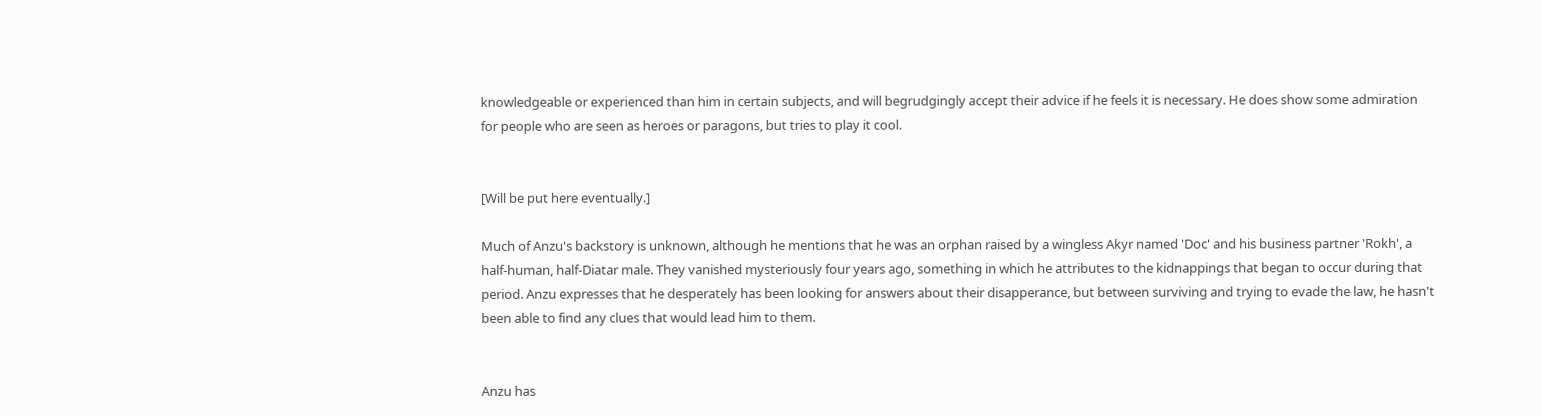knowledgeable or experienced than him in certain subjects, and will begrudgingly accept their advice if he feels it is necessary. He does show some admiration for people who are seen as heroes or paragons, but tries to play it cool.


[Will be put here eventually.]

Much of Anzu's backstory is unknown, although he mentions that he was an orphan raised by a wingless Akyr named 'Doc' and his business partner 'Rokh', a half-human, half-Diatar male. They vanished mysteriously four years ago, something in which he attributes to the kidnappings that began to occur during that period. Anzu expresses that he desperately has been looking for answers about their disapperance, but between surviving and trying to evade the law, he hasn't been able to find any clues that would lead him to them.


Anzu has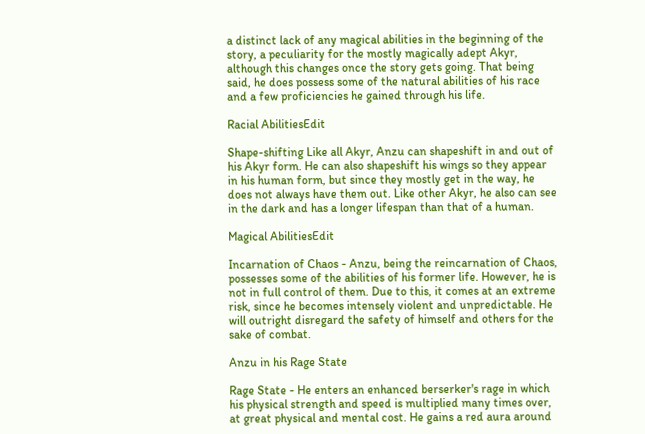a distinct lack of any magical abilities in the beginning of the story, a peculiarity for the mostly magically adept Akyr, although this changes once the story gets going. That being said, he does possess some of the natural abilities of his race and a few proficiencies he gained through his life.

Racial AbilitiesEdit

Shape-shifting Like all Akyr, Anzu can shapeshift in and out of his Akyr form. He can also shapeshift his wings so they appear in his human form, but since they mostly get in the way, he does not always have them out. Like other Akyr, he also can see in the dark and has a longer lifespan than that of a human.

Magical AbilitiesEdit

Incarnation of Chaos - Anzu, being the reincarnation of Chaos, possesses some of the abilities of his former life. However, he is not in full control of them. Due to this, it comes at an extreme risk, since he becomes intensely violent and unpredictable. He will outright disregard the safety of himself and others for the sake of combat.

Anzu in his Rage State

Rage State - He enters an enhanced berserker's rage in which his physical strength and speed is multiplied many times over, at great physical and mental cost. He gains a red aura around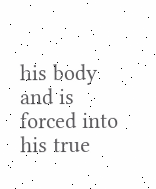his body and is forced into his true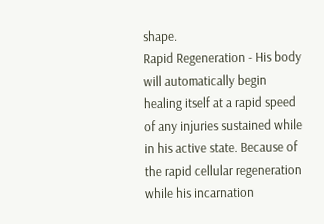shape.
Rapid Regeneration - His body will automatically begin healing itself at a rapid speed of any injuries sustained while in his active state. Because of the rapid cellular regeneration while his incarnation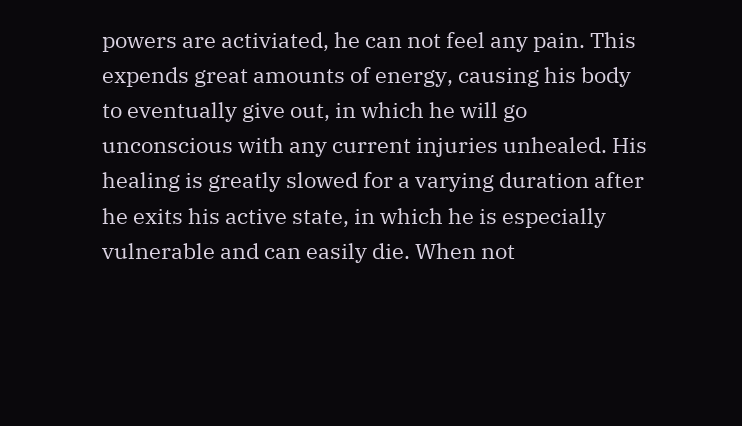powers are activiated, he can not feel any pain. This expends great amounts of energy, causing his body to eventually give out, in which he will go unconscious with any current injuries unhealed. His healing is greatly slowed for a varying duration after he exits his active state, in which he is especially vulnerable and can easily die. When not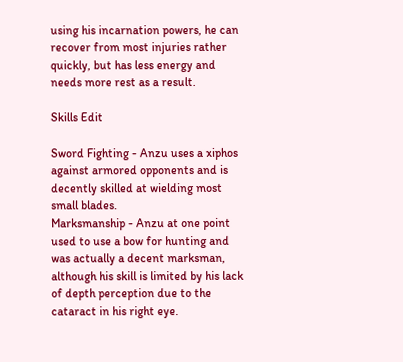using his incarnation powers, he can recover from most injuries rather quickly, but has less energy and needs more rest as a result.

Skills Edit

Sword Fighting - Anzu uses a xiphos against armored opponents and is decently skilled at wielding most small blades.
Marksmanship - Anzu at one point used to use a bow for hunting and was actually a decent marksman, although his skill is limited by his lack of depth perception due to the cataract in his right eye.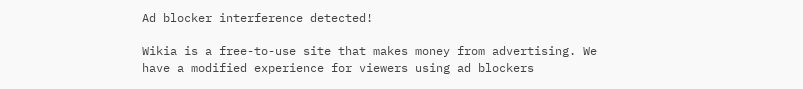Ad blocker interference detected!

Wikia is a free-to-use site that makes money from advertising. We have a modified experience for viewers using ad blockers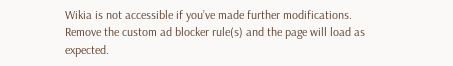Wikia is not accessible if you’ve made further modifications. Remove the custom ad blocker rule(s) and the page will load as expected.